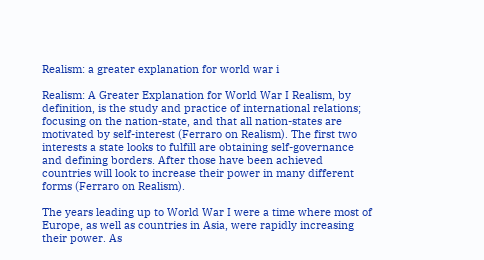Realism: a greater explanation for world war i

Realism: A Greater Explanation for World War I Realism, by definition, is the study and practice of international relations; focusing on the nation-state, and that all nation-states are motivated by self-interest (Ferraro on Realism). The first two interests a state looks to fulfill are obtaining self-governance and defining borders. After those have been achieved countries will look to increase their power in many different forms (Ferraro on Realism).

The years leading up to World War I were a time where most of Europe, as well as countries in Asia, were rapidly increasing their power. As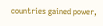countries gained power,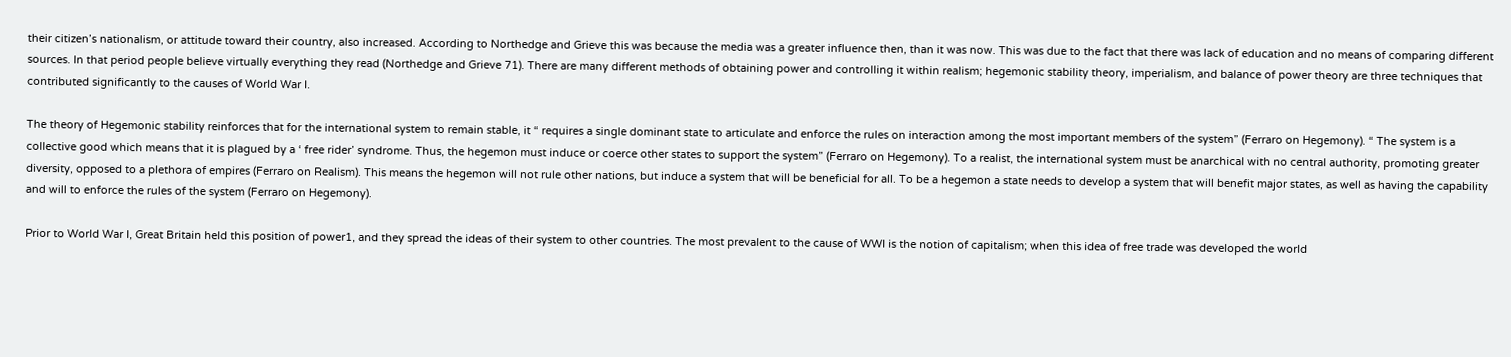their citizen’s nationalism, or attitude toward their country, also increased. According to Northedge and Grieve this was because the media was a greater influence then, than it was now. This was due to the fact that there was lack of education and no means of comparing different sources. In that period people believe virtually everything they read (Northedge and Grieve 71). There are many different methods of obtaining power and controlling it within realism; hegemonic stability theory, imperialism, and balance of power theory are three techniques that contributed significantly to the causes of World War I.

The theory of Hegemonic stability reinforces that for the international system to remain stable, it “ requires a single dominant state to articulate and enforce the rules on interaction among the most important members of the system” (Ferraro on Hegemony). “ The system is a collective good which means that it is plagued by a ‘ free rider’ syndrome. Thus, the hegemon must induce or coerce other states to support the system” (Ferraro on Hegemony). To a realist, the international system must be anarchical with no central authority, promoting greater diversity, opposed to a plethora of empires (Ferraro on Realism). This means the hegemon will not rule other nations, but induce a system that will be beneficial for all. To be a hegemon a state needs to develop a system that will benefit major states, as well as having the capability and will to enforce the rules of the system (Ferraro on Hegemony).

Prior to World War I, Great Britain held this position of power1, and they spread the ideas of their system to other countries. The most prevalent to the cause of WWI is the notion of capitalism; when this idea of free trade was developed the world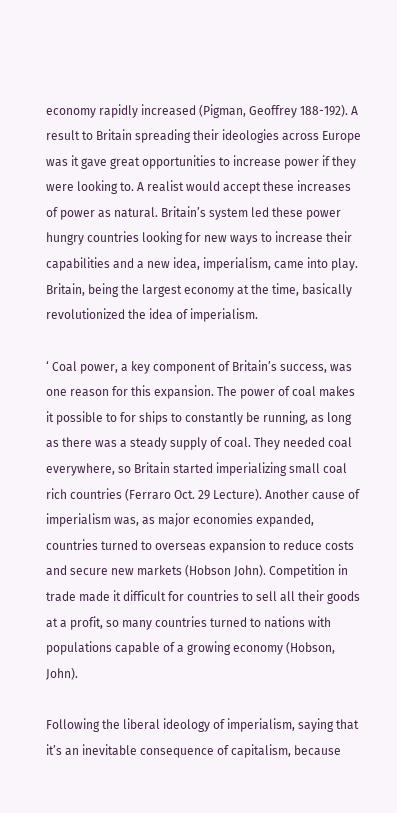economy rapidly increased (Pigman, Geoffrey 188-192). A result to Britain spreading their ideologies across Europe was it gave great opportunities to increase power if they were looking to. A realist would accept these increases of power as natural. Britain’s system led these power hungry countries looking for new ways to increase their capabilities and a new idea, imperialism, came into play. Britain, being the largest economy at the time, basically revolutionized the idea of imperialism.

‘ Coal power, a key component of Britain’s success, was one reason for this expansion. The power of coal makes it possible to for ships to constantly be running, as long as there was a steady supply of coal. They needed coal everywhere, so Britain started imperializing small coal rich countries (Ferraro Oct. 29 Lecture). Another cause of imperialism was, as major economies expanded, countries turned to overseas expansion to reduce costs and secure new markets (Hobson John). Competition in trade made it difficult for countries to sell all their goods at a profit, so many countries turned to nations with populations capable of a growing economy (Hobson, John).

Following the liberal ideology of imperialism, saying that it’s an inevitable consequence of capitalism, because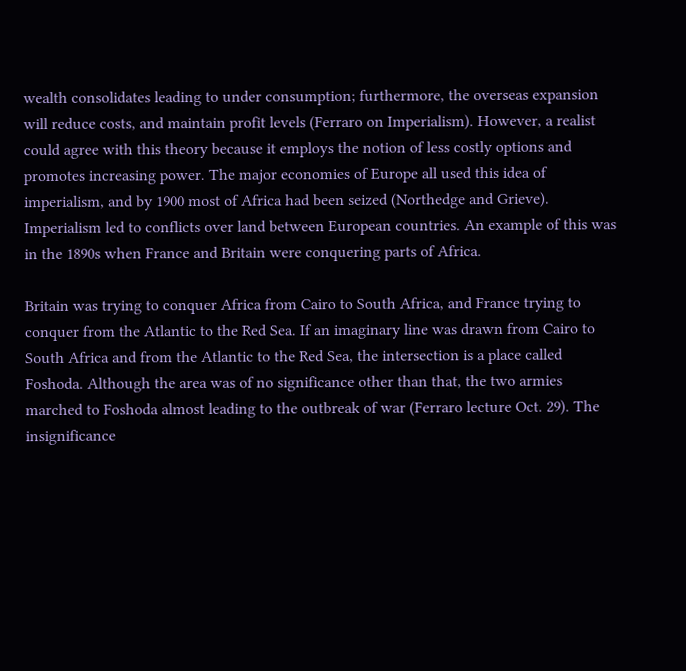wealth consolidates leading to under consumption; furthermore, the overseas expansion will reduce costs, and maintain profit levels (Ferraro on Imperialism). However, a realist could agree with this theory because it employs the notion of less costly options and promotes increasing power. The major economies of Europe all used this idea of imperialism, and by 1900 most of Africa had been seized (Northedge and Grieve). Imperialism led to conflicts over land between European countries. An example of this was in the 1890s when France and Britain were conquering parts of Africa.

Britain was trying to conquer Africa from Cairo to South Africa, and France trying to conquer from the Atlantic to the Red Sea. If an imaginary line was drawn from Cairo to South Africa and from the Atlantic to the Red Sea, the intersection is a place called Foshoda. Although the area was of no significance other than that, the two armies marched to Foshoda almost leading to the outbreak of war (Ferraro lecture Oct. 29). The insignificance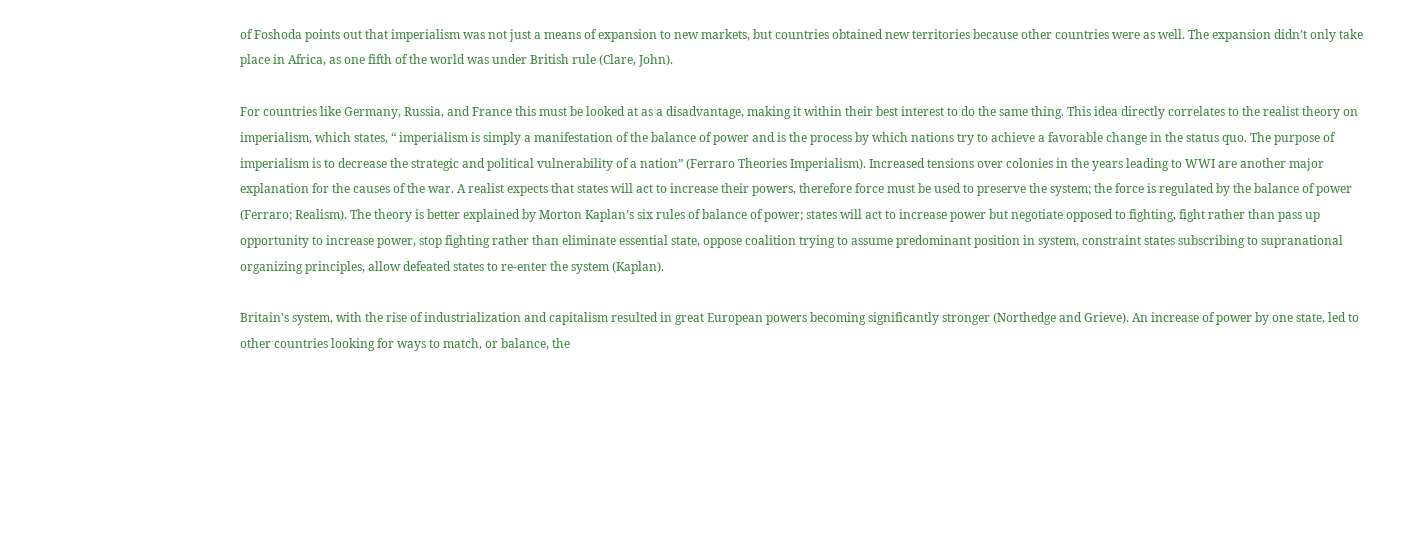of Foshoda points out that imperialism was not just a means of expansion to new markets, but countries obtained new territories because other countries were as well. The expansion didn’t only take place in Africa, as one fifth of the world was under British rule (Clare, John).

For countries like Germany, Russia, and France this must be looked at as a disadvantage, making it within their best interest to do the same thing. This idea directly correlates to the realist theory on imperialism, which states, “ imperialism is simply a manifestation of the balance of power and is the process by which nations try to achieve a favorable change in the status quo. The purpose of imperialism is to decrease the strategic and political vulnerability of a nation” (Ferraro Theories Imperialism). Increased tensions over colonies in the years leading to WWI are another major explanation for the causes of the war. A realist expects that states will act to increase their powers, therefore force must be used to preserve the system; the force is regulated by the balance of power (Ferraro; Realism). The theory is better explained by Morton Kaplan’s six rules of balance of power; states will act to increase power but negotiate opposed to fighting, fight rather than pass up opportunity to increase power, stop fighting rather than eliminate essential state, oppose coalition trying to assume predominant position in system, constraint states subscribing to supranational organizing principles, allow defeated states to re-enter the system (Kaplan).

Britain’s system, with the rise of industrialization and capitalism resulted in great European powers becoming significantly stronger (Northedge and Grieve). An increase of power by one state, led to other countries looking for ways to match, or balance, the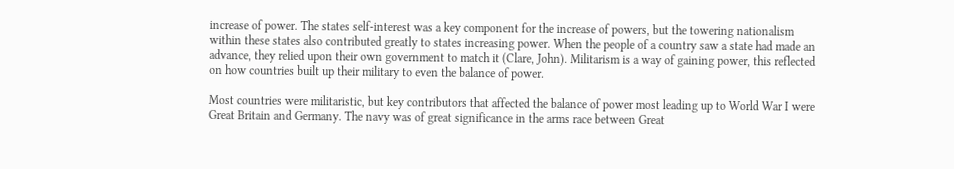increase of power. The states self-interest was a key component for the increase of powers, but the towering nationalism within these states also contributed greatly to states increasing power. When the people of a country saw a state had made an advance, they relied upon their own government to match it (Clare, John). Militarism is a way of gaining power, this reflected on how countries built up their military to even the balance of power.

Most countries were militaristic, but key contributors that affected the balance of power most leading up to World War I were Great Britain and Germany. The navy was of great significance in the arms race between Great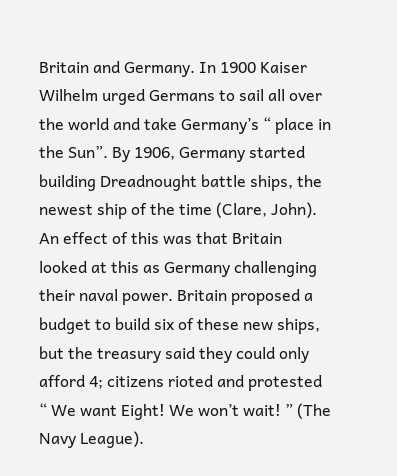Britain and Germany. In 1900 Kaiser Wilhelm urged Germans to sail all over the world and take Germany’s “ place in the Sun”. By 1906, Germany started building Dreadnought battle ships, the newest ship of the time (Clare, John). An effect of this was that Britain looked at this as Germany challenging their naval power. Britain proposed a budget to build six of these new ships, but the treasury said they could only afford 4; citizens rioted and protested “ We want Eight! We won’t wait! ” (The Navy League).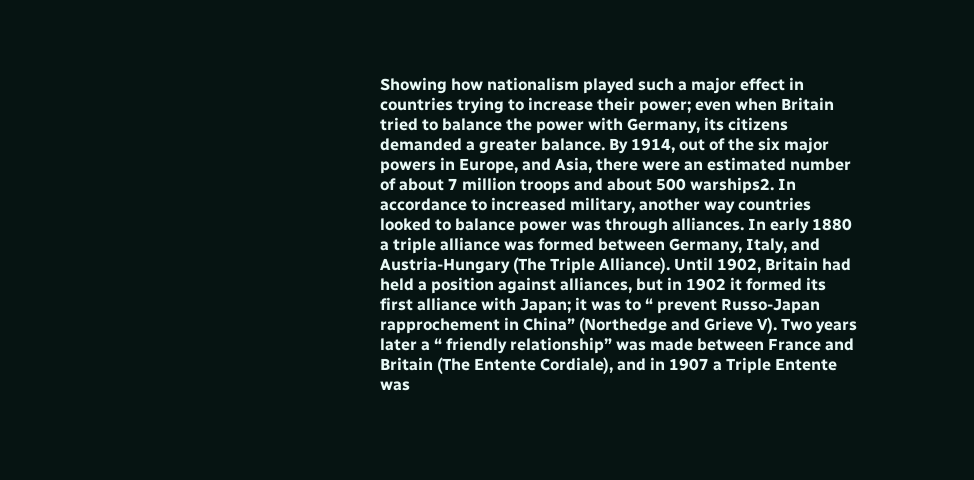Showing how nationalism played such a major effect in countries trying to increase their power; even when Britain tried to balance the power with Germany, its citizens demanded a greater balance. By 1914, out of the six major powers in Europe, and Asia, there were an estimated number of about 7 million troops and about 500 warships2. In accordance to increased military, another way countries looked to balance power was through alliances. In early 1880 a triple alliance was formed between Germany, Italy, and Austria-Hungary (The Triple Alliance). Until 1902, Britain had held a position against alliances, but in 1902 it formed its first alliance with Japan; it was to “ prevent Russo-Japan rapprochement in China” (Northedge and Grieve V). Two years later a “ friendly relationship” was made between France and Britain (The Entente Cordiale), and in 1907 a Triple Entente was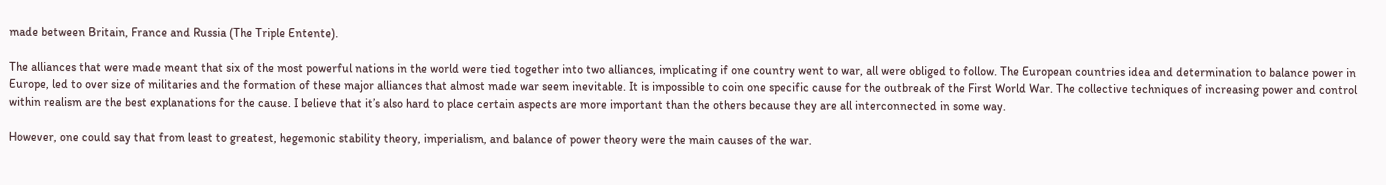made between Britain, France and Russia (The Triple Entente).

The alliances that were made meant that six of the most powerful nations in the world were tied together into two alliances, implicating if one country went to war, all were obliged to follow. The European countries idea and determination to balance power in Europe, led to over size of militaries and the formation of these major alliances that almost made war seem inevitable. It is impossible to coin one specific cause for the outbreak of the First World War. The collective techniques of increasing power and control within realism are the best explanations for the cause. I believe that it’s also hard to place certain aspects are more important than the others because they are all interconnected in some way.

However, one could say that from least to greatest, hegemonic stability theory, imperialism, and balance of power theory were the main causes of the war.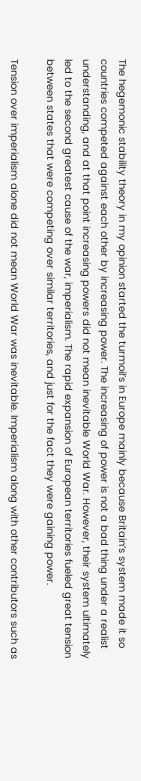The hegemonic stability theory in my opinion started the turmoil’s in Europe mainly because Britain’s system made it so countries competed against each other by increasing power. The increasing of power is not a bad thing under a realist understanding, and at that point increasing powers did not mean inevitable World War. However, their system ultimately led to the second greatest cause of the war, imperialism. The rapid expansion of European territories fueled great tension between states that were competing over similar territories, and just for the fact they were gaining power.

Tension over imperialism alone did not mean World War was inevitable. Imperialism along with other contributors such as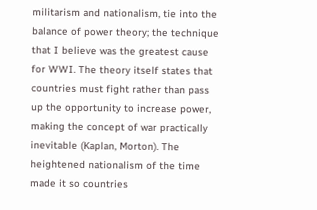militarism and nationalism, tie into the balance of power theory; the technique that I believe was the greatest cause for WWI. The theory itself states that countries must fight rather than pass up the opportunity to increase power, making the concept of war practically inevitable (Kaplan, Morton). The heightened nationalism of the time made it so countries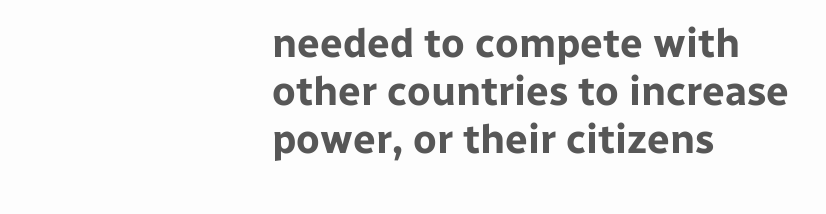needed to compete with other countries to increase power, or their citizens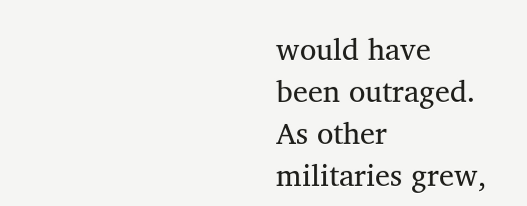would have been outraged. As other militaries grew,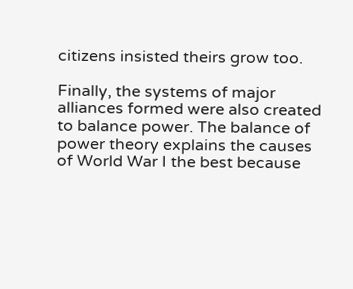citizens insisted theirs grow too.

Finally, the systems of major alliances formed were also created to balance power. The balance of power theory explains the causes of World War I the best because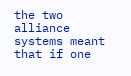the two alliance systems meant that if one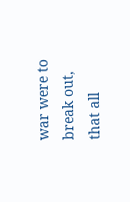war were to break out, that all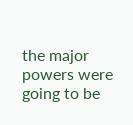the major powers were going to be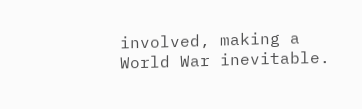involved, making a World War inevitable.